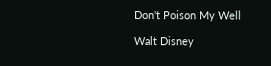Don't Poison My Well

Walt Disney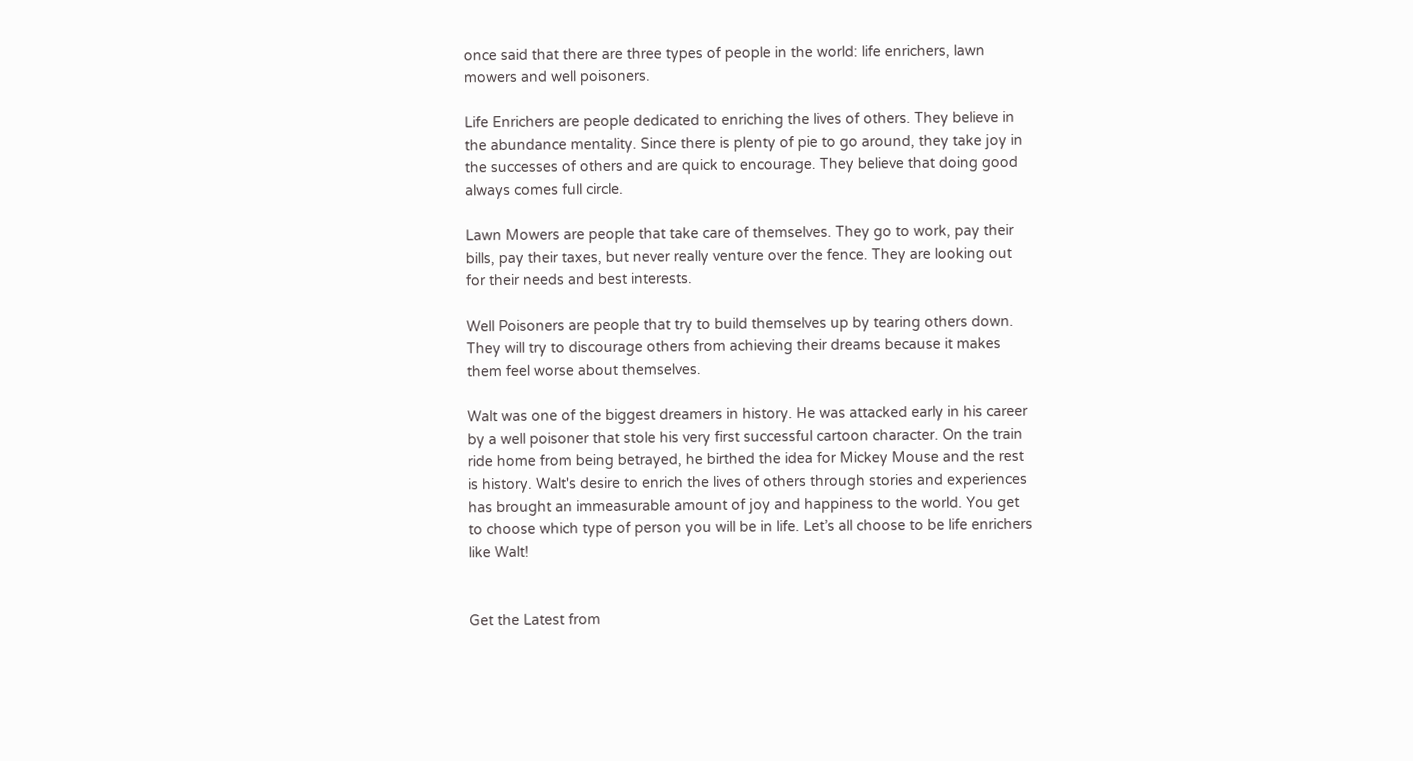once said that there are three types of people in the world: life enrichers, lawn mowers and well poisoners.

Life Enrichers are people dedicated to enriching the lives of others. They believe in the abundance mentality. Since there is plenty of pie to go around, they take joy in the successes of others and are quick to encourage. They believe that doing good always comes full circle.

Lawn Mowers are people that take care of themselves. They go to work, pay their bills, pay their taxes, but never really venture over the fence. They are looking out for their needs and best interests.

Well Poisoners are people that try to build themselves up by tearing others down. They will try to discourage others from achieving their dreams because it makes them feel worse about themselves.

Walt was one of the biggest dreamers in history. He was attacked early in his career by a well poisoner that stole his very first successful cartoon character. On the train ride home from being betrayed, he birthed the idea for Mickey Mouse and the rest is history. Walt's desire to enrich the lives of others through stories and experiences has brought an immeasurable amount of joy and happiness to the world. You get to choose which type of person you will be in life. Let’s all choose to be life enrichers like Walt!


Get the Latest from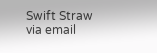Swift Straw via email